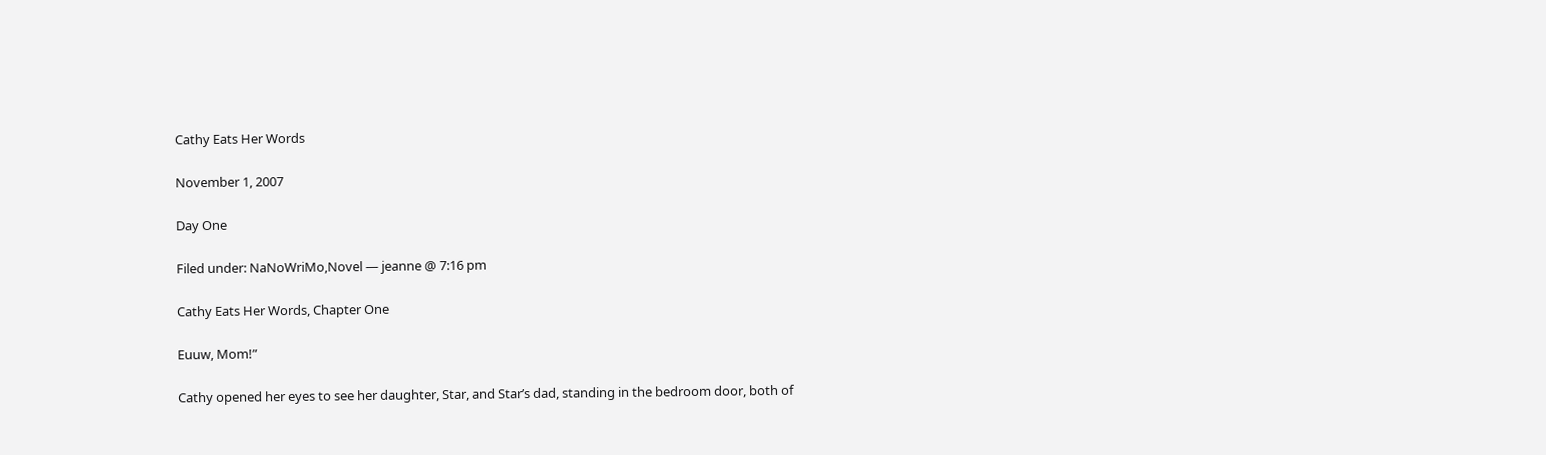Cathy Eats Her Words

November 1, 2007

Day One

Filed under: NaNoWriMo,Novel — jeanne @ 7:16 pm

Cathy Eats Her Words, Chapter One

Euuw, Mom!”

Cathy opened her eyes to see her daughter, Star, and Star’s dad, standing in the bedroom door, both of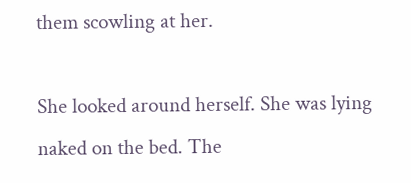them scowling at her.

She looked around herself. She was lying naked on the bed. The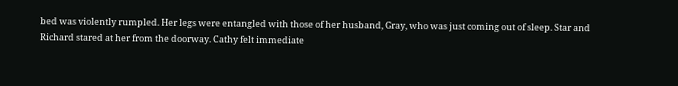bed was violently rumpled. Her legs were entangled with those of her husband, Gray, who was just coming out of sleep. Star and Richard stared at her from the doorway. Cathy felt immediate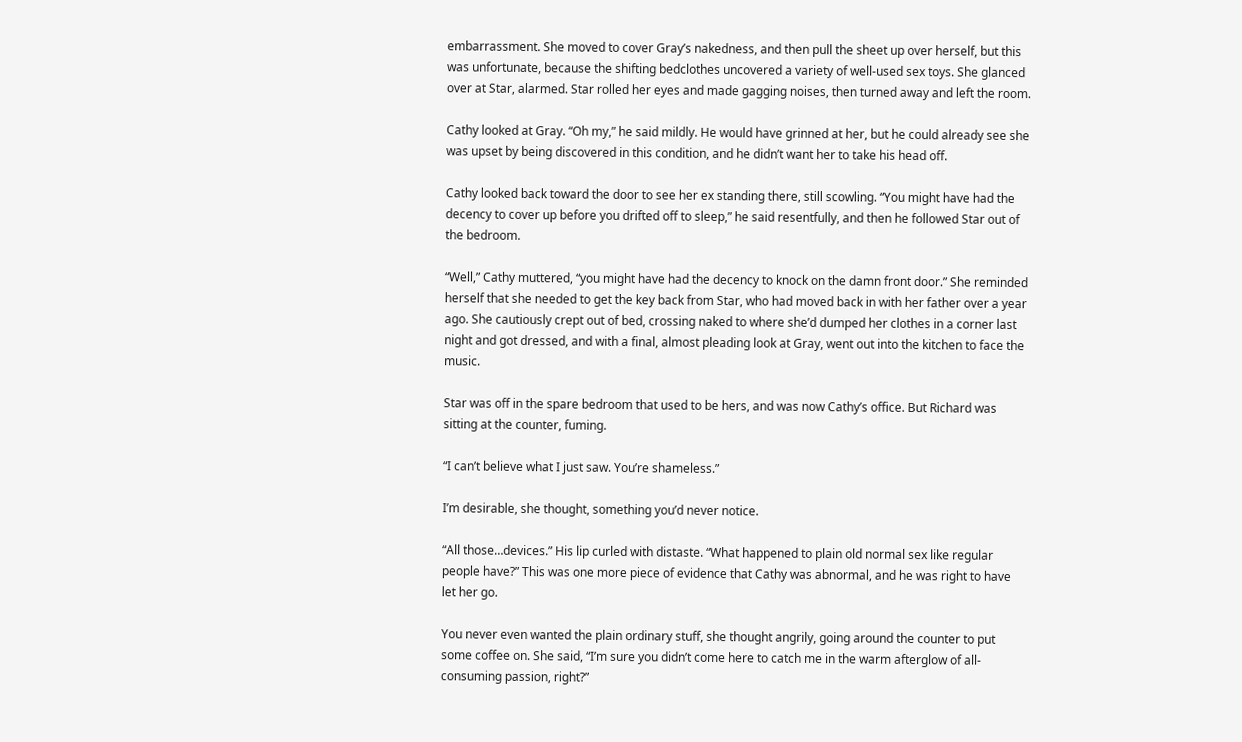embarrassment. She moved to cover Gray’s nakedness, and then pull the sheet up over herself, but this was unfortunate, because the shifting bedclothes uncovered a variety of well-used sex toys. She glanced over at Star, alarmed. Star rolled her eyes and made gagging noises, then turned away and left the room.

Cathy looked at Gray. “Oh my,” he said mildly. He would have grinned at her, but he could already see she was upset by being discovered in this condition, and he didn’t want her to take his head off.

Cathy looked back toward the door to see her ex standing there, still scowling. “You might have had the decency to cover up before you drifted off to sleep,” he said resentfully, and then he followed Star out of the bedroom.

“Well,” Cathy muttered, “you might have had the decency to knock on the damn front door.” She reminded herself that she needed to get the key back from Star, who had moved back in with her father over a year ago. She cautiously crept out of bed, crossing naked to where she’d dumped her clothes in a corner last night and got dressed, and with a final, almost pleading look at Gray, went out into the kitchen to face the music.

Star was off in the spare bedroom that used to be hers, and was now Cathy’s office. But Richard was sitting at the counter, fuming.

“I can’t believe what I just saw. You’re shameless.”

I’m desirable, she thought, something you’d never notice.

“All those…devices.” His lip curled with distaste. “What happened to plain old normal sex like regular people have?” This was one more piece of evidence that Cathy was abnormal, and he was right to have let her go.

You never even wanted the plain ordinary stuff, she thought angrily, going around the counter to put some coffee on. She said, “I’m sure you didn’t come here to catch me in the warm afterglow of all-consuming passion, right?”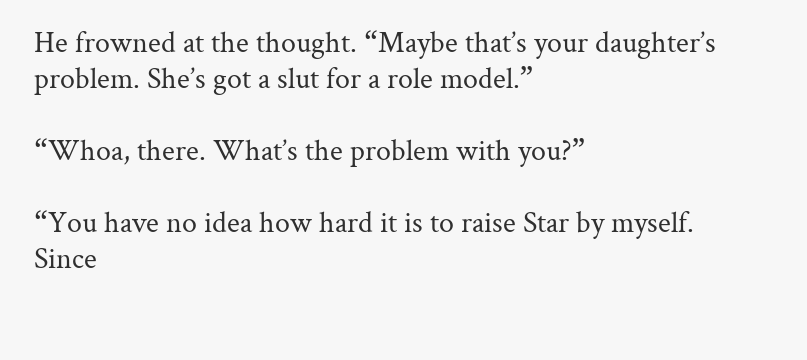He frowned at the thought. “Maybe that’s your daughter’s problem. She’s got a slut for a role model.”

“Whoa, there. What’s the problem with you?”

“You have no idea how hard it is to raise Star by myself. Since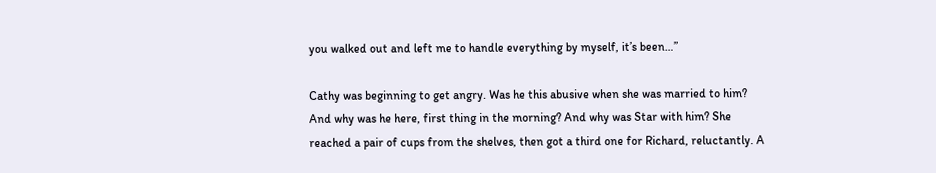you walked out and left me to handle everything by myself, it’s been…”

Cathy was beginning to get angry. Was he this abusive when she was married to him? And why was he here, first thing in the morning? And why was Star with him? She reached a pair of cups from the shelves, then got a third one for Richard, reluctantly. A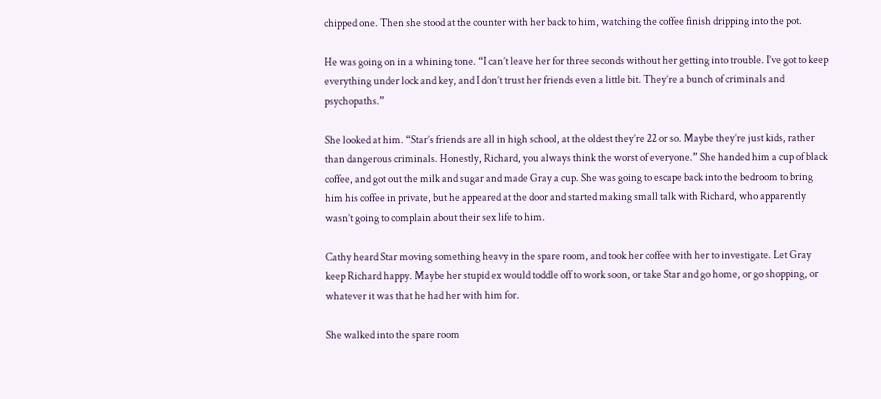chipped one. Then she stood at the counter with her back to him, watching the coffee finish dripping into the pot.

He was going on in a whining tone. “I can’t leave her for three seconds without her getting into trouble. I’ve got to keep everything under lock and key, and I don’t trust her friends even a little bit. They’re a bunch of criminals and psychopaths.”

She looked at him. “Star’s friends are all in high school, at the oldest they’re 22 or so. Maybe they’re just kids, rather than dangerous criminals. Honestly, Richard, you always think the worst of everyone.” She handed him a cup of black coffee, and got out the milk and sugar and made Gray a cup. She was going to escape back into the bedroom to bring him his coffee in private, but he appeared at the door and started making small talk with Richard, who apparently wasn’t going to complain about their sex life to him.

Cathy heard Star moving something heavy in the spare room, and took her coffee with her to investigate. Let Gray keep Richard happy. Maybe her stupid ex would toddle off to work soon, or take Star and go home, or go shopping, or whatever it was that he had her with him for.

She walked into the spare room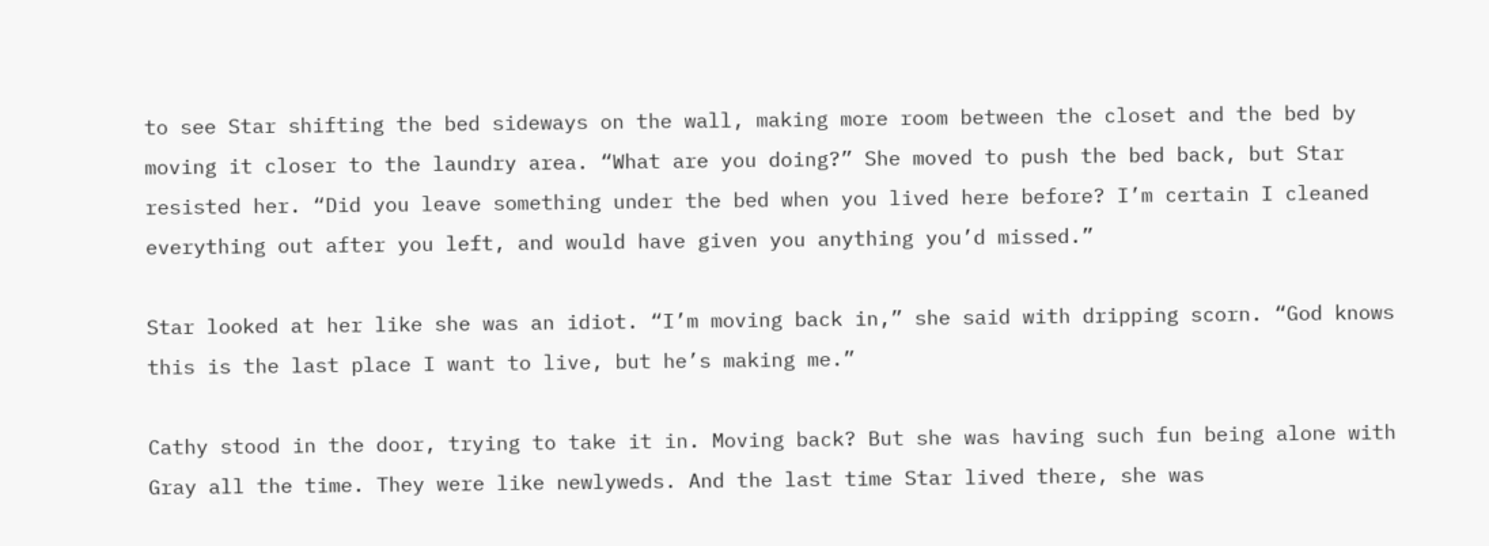to see Star shifting the bed sideways on the wall, making more room between the closet and the bed by moving it closer to the laundry area. “What are you doing?” She moved to push the bed back, but Star resisted her. “Did you leave something under the bed when you lived here before? I’m certain I cleaned everything out after you left, and would have given you anything you’d missed.”

Star looked at her like she was an idiot. “I’m moving back in,” she said with dripping scorn. “God knows this is the last place I want to live, but he’s making me.”

Cathy stood in the door, trying to take it in. Moving back? But she was having such fun being alone with Gray all the time. They were like newlyweds. And the last time Star lived there, she was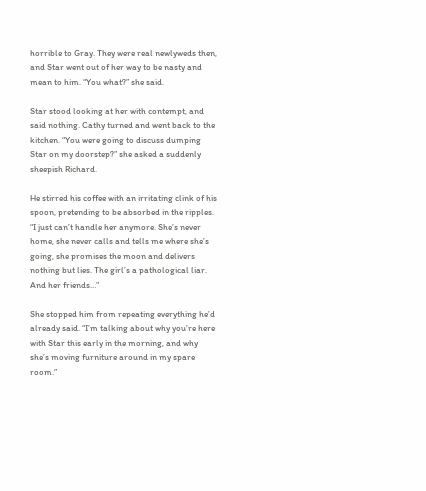horrible to Gray. They were real newlyweds then, and Star went out of her way to be nasty and mean to him. “You what?” she said.

Star stood looking at her with contempt, and said nothing. Cathy turned and went back to the kitchen. “You were going to discuss dumping Star on my doorstep?” she asked a suddenly sheepish Richard.

He stirred his coffee with an irritating clink of his spoon, pretending to be absorbed in the ripples. “I just can’t handle her anymore. She’s never home, she never calls and tells me where she’s going, she promises the moon and delivers nothing but lies. The girl’s a pathological liar. And her friends…”

She stopped him from repeating everything he’d already said. “I’m talking about why you’re here with Star this early in the morning, and why she’s moving furniture around in my spare room.”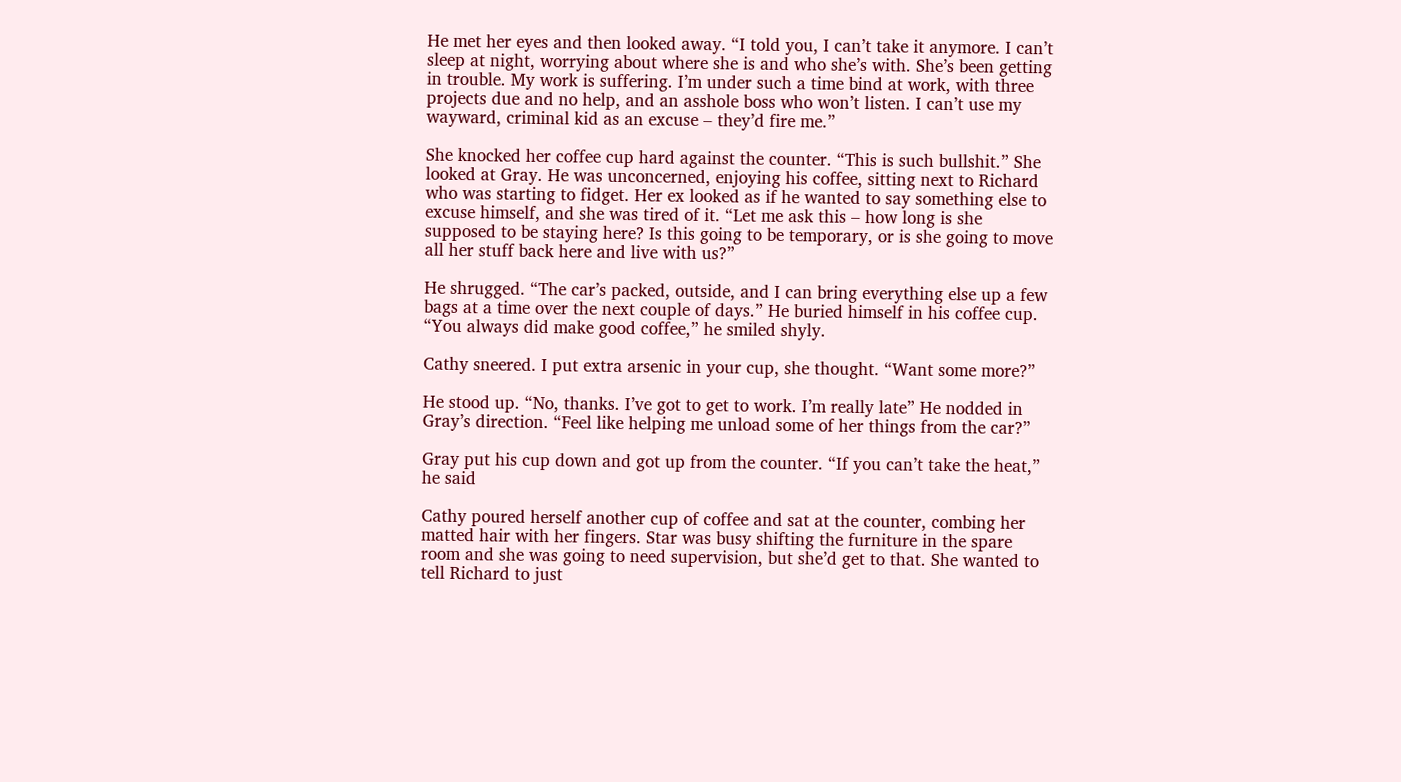He met her eyes and then looked away. “I told you, I can’t take it anymore. I can’t sleep at night, worrying about where she is and who she’s with. She’s been getting in trouble. My work is suffering. I’m under such a time bind at work, with three projects due and no help, and an asshole boss who won’t listen. I can’t use my wayward, criminal kid as an excuse – they’d fire me.”

She knocked her coffee cup hard against the counter. “This is such bullshit.” She looked at Gray. He was unconcerned, enjoying his coffee, sitting next to Richard who was starting to fidget. Her ex looked as if he wanted to say something else to excuse himself, and she was tired of it. “Let me ask this – how long is she supposed to be staying here? Is this going to be temporary, or is she going to move all her stuff back here and live with us?”

He shrugged. “The car’s packed, outside, and I can bring everything else up a few bags at a time over the next couple of days.” He buried himself in his coffee cup. “You always did make good coffee,” he smiled shyly.

Cathy sneered. I put extra arsenic in your cup, she thought. “Want some more?”

He stood up. “No, thanks. I’ve got to get to work. I’m really late” He nodded in Gray’s direction. “Feel like helping me unload some of her things from the car?”

Gray put his cup down and got up from the counter. “If you can’t take the heat,” he said

Cathy poured herself another cup of coffee and sat at the counter, combing her matted hair with her fingers. Star was busy shifting the furniture in the spare room and she was going to need supervision, but she’d get to that. She wanted to tell Richard to just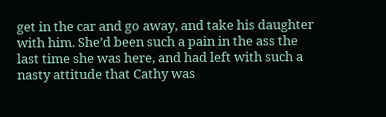get in the car and go away, and take his daughter with him. She’d been such a pain in the ass the last time she was here, and had left with such a nasty attitude that Cathy was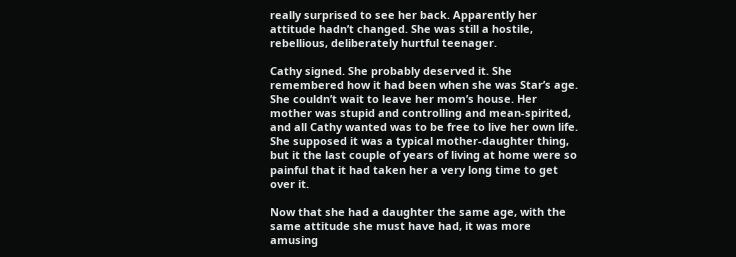really surprised to see her back. Apparently her attitude hadn’t changed. She was still a hostile, rebellious, deliberately hurtful teenager.

Cathy signed. She probably deserved it. She remembered how it had been when she was Star’s age. She couldn’t wait to leave her mom’s house. Her mother was stupid and controlling and mean-spirited, and all Cathy wanted was to be free to live her own life. She supposed it was a typical mother-daughter thing, but it the last couple of years of living at home were so painful that it had taken her a very long time to get over it.

Now that she had a daughter the same age, with the same attitude she must have had, it was more amusing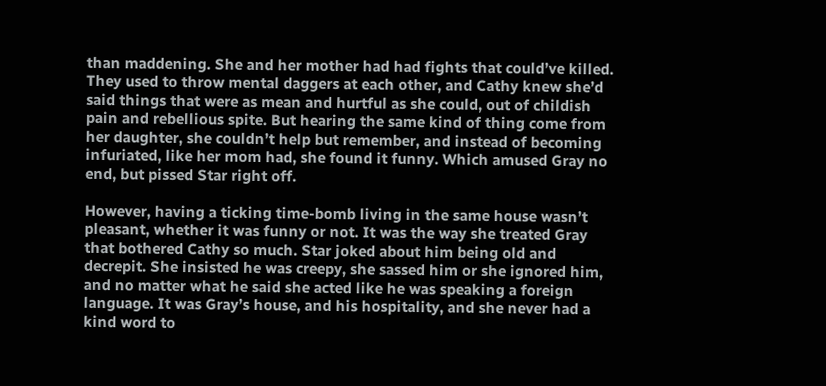than maddening. She and her mother had had fights that could’ve killed. They used to throw mental daggers at each other, and Cathy knew she’d said things that were as mean and hurtful as she could, out of childish pain and rebellious spite. But hearing the same kind of thing come from her daughter, she couldn’t help but remember, and instead of becoming infuriated, like her mom had, she found it funny. Which amused Gray no end, but pissed Star right off.

However, having a ticking time-bomb living in the same house wasn’t pleasant, whether it was funny or not. It was the way she treated Gray that bothered Cathy so much. Star joked about him being old and decrepit. She insisted he was creepy, she sassed him or she ignored him, and no matter what he said she acted like he was speaking a foreign language. It was Gray’s house, and his hospitality, and she never had a kind word to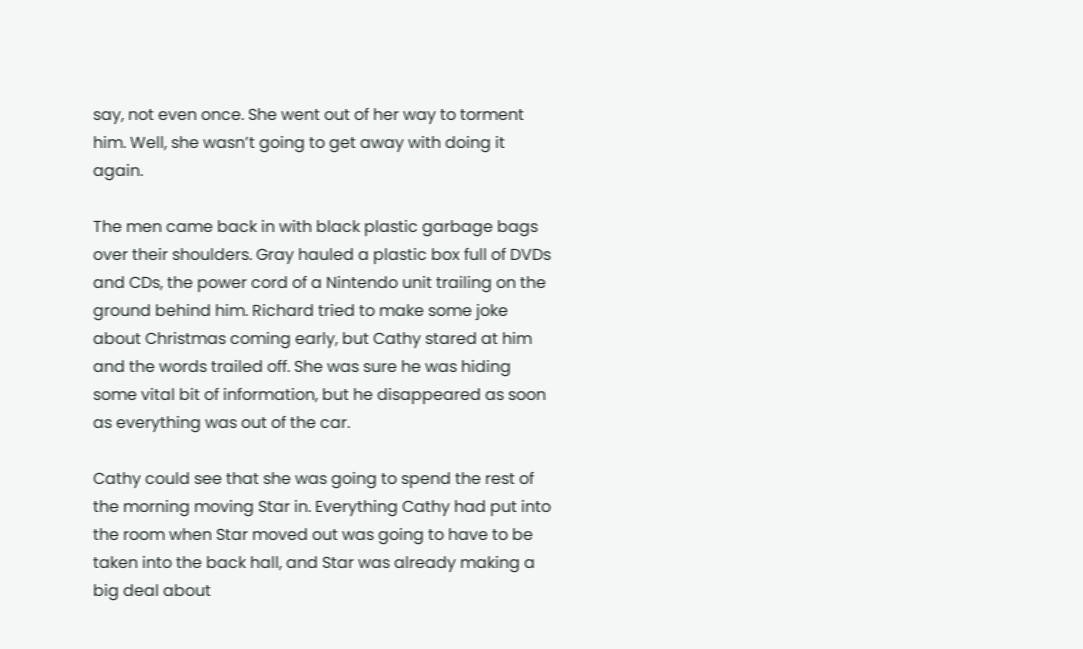say, not even once. She went out of her way to torment him. Well, she wasn’t going to get away with doing it again.

The men came back in with black plastic garbage bags over their shoulders. Gray hauled a plastic box full of DVDs and CDs, the power cord of a Nintendo unit trailing on the ground behind him. Richard tried to make some joke about Christmas coming early, but Cathy stared at him and the words trailed off. She was sure he was hiding some vital bit of information, but he disappeared as soon as everything was out of the car.

Cathy could see that she was going to spend the rest of the morning moving Star in. Everything Cathy had put into the room when Star moved out was going to have to be taken into the back hall, and Star was already making a big deal about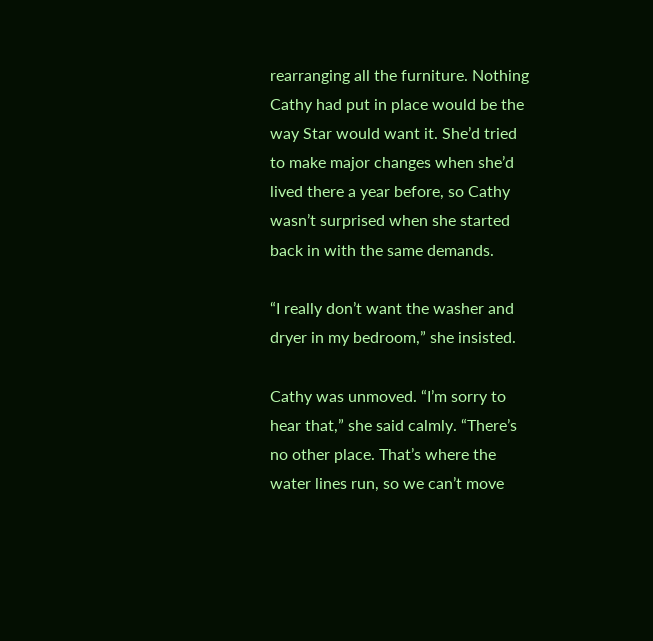rearranging all the furniture. Nothing Cathy had put in place would be the way Star would want it. She’d tried to make major changes when she’d lived there a year before, so Cathy wasn’t surprised when she started back in with the same demands.

“I really don’t want the washer and dryer in my bedroom,” she insisted.

Cathy was unmoved. “I’m sorry to hear that,” she said calmly. “There’s no other place. That’s where the water lines run, so we can’t move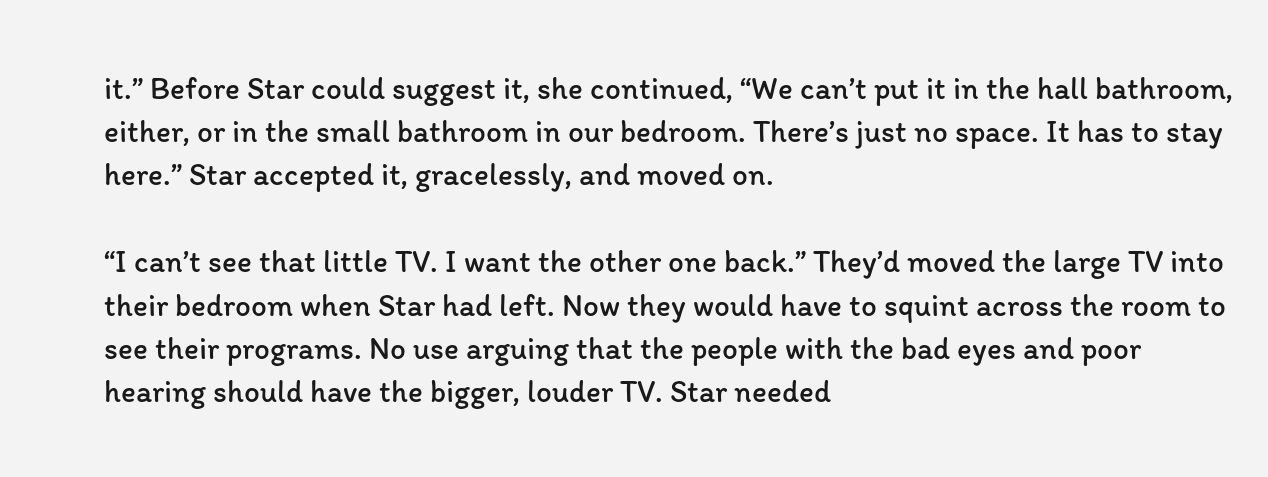it.” Before Star could suggest it, she continued, “We can’t put it in the hall bathroom, either, or in the small bathroom in our bedroom. There’s just no space. It has to stay here.” Star accepted it, gracelessly, and moved on.

“I can’t see that little TV. I want the other one back.” They’d moved the large TV into their bedroom when Star had left. Now they would have to squint across the room to see their programs. No use arguing that the people with the bad eyes and poor hearing should have the bigger, louder TV. Star needed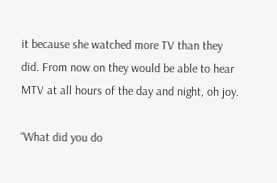it because she watched more TV than they did. From now on they would be able to hear MTV at all hours of the day and night, oh joy.

“What did you do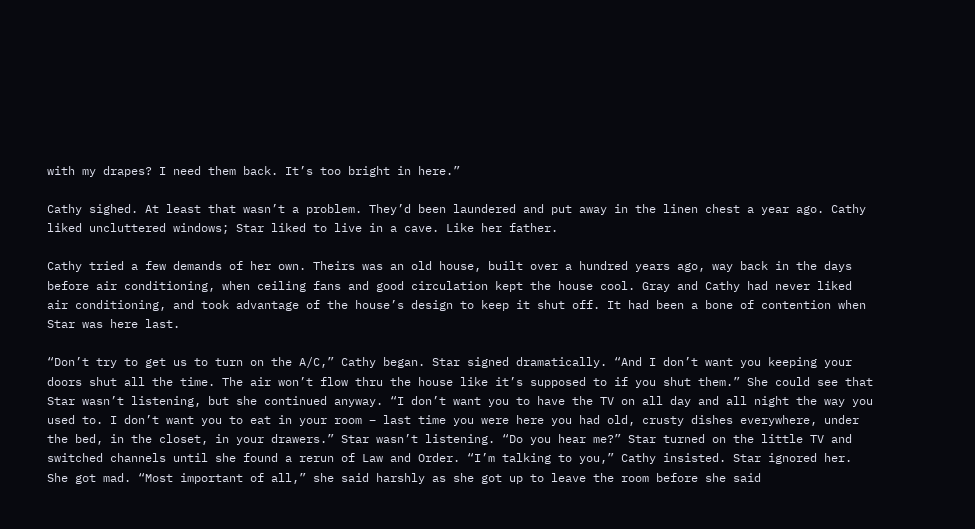with my drapes? I need them back. It’s too bright in here.”

Cathy sighed. At least that wasn’t a problem. They’d been laundered and put away in the linen chest a year ago. Cathy liked uncluttered windows; Star liked to live in a cave. Like her father.

Cathy tried a few demands of her own. Theirs was an old house, built over a hundred years ago, way back in the days before air conditioning, when ceiling fans and good circulation kept the house cool. Gray and Cathy had never liked air conditioning, and took advantage of the house’s design to keep it shut off. It had been a bone of contention when Star was here last.

“Don’t try to get us to turn on the A/C,” Cathy began. Star signed dramatically. “And I don’t want you keeping your doors shut all the time. The air won’t flow thru the house like it’s supposed to if you shut them.” She could see that Star wasn’t listening, but she continued anyway. “I don’t want you to have the TV on all day and all night the way you used to. I don’t want you to eat in your room – last time you were here you had old, crusty dishes everywhere, under the bed, in the closet, in your drawers.” Star wasn’t listening. “Do you hear me?” Star turned on the little TV and switched channels until she found a rerun of Law and Order. “I’m talking to you,” Cathy insisted. Star ignored her. She got mad. “Most important of all,” she said harshly as she got up to leave the room before she said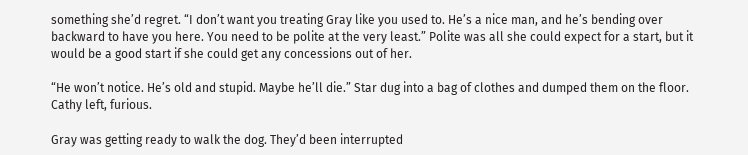something she’d regret. “I don’t want you treating Gray like you used to. He’s a nice man, and he’s bending over backward to have you here. You need to be polite at the very least.” Polite was all she could expect for a start, but it would be a good start if she could get any concessions out of her.

“He won’t notice. He’s old and stupid. Maybe he’ll die.” Star dug into a bag of clothes and dumped them on the floor. Cathy left, furious.

Gray was getting ready to walk the dog. They’d been interrupted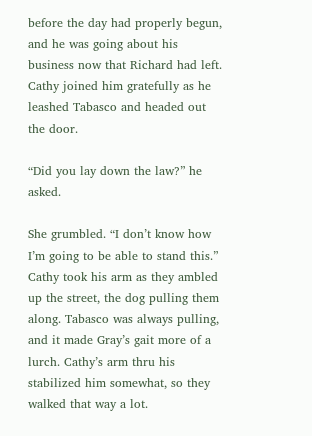before the day had properly begun, and he was going about his business now that Richard had left. Cathy joined him gratefully as he leashed Tabasco and headed out the door.

“Did you lay down the law?” he asked.

She grumbled. “I don’t know how I’m going to be able to stand this.” Cathy took his arm as they ambled up the street, the dog pulling them along. Tabasco was always pulling, and it made Gray’s gait more of a lurch. Cathy’s arm thru his stabilized him somewhat, so they walked that way a lot.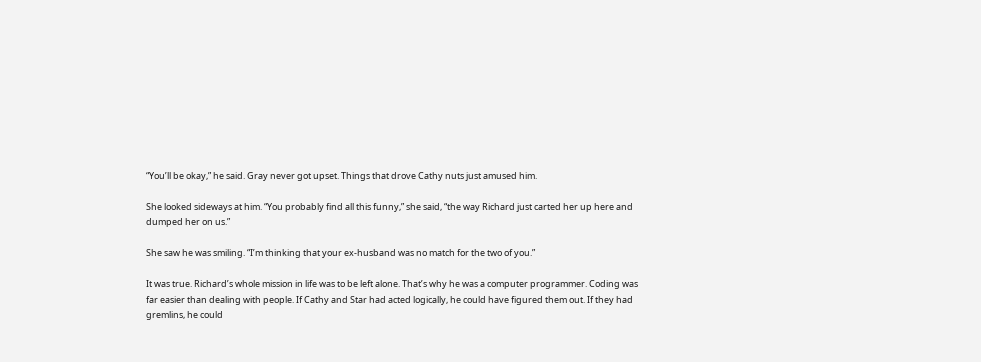“You’ll be okay,” he said. Gray never got upset. Things that drove Cathy nuts just amused him.

She looked sideways at him. “You probably find all this funny,” she said, “the way Richard just carted her up here and dumped her on us.”

She saw he was smiling. “I’m thinking that your ex-husband was no match for the two of you.”

It was true. Richard’s whole mission in life was to be left alone. That’s why he was a computer programmer. Coding was far easier than dealing with people. If Cathy and Star had acted logically, he could have figured them out. If they had gremlins, he could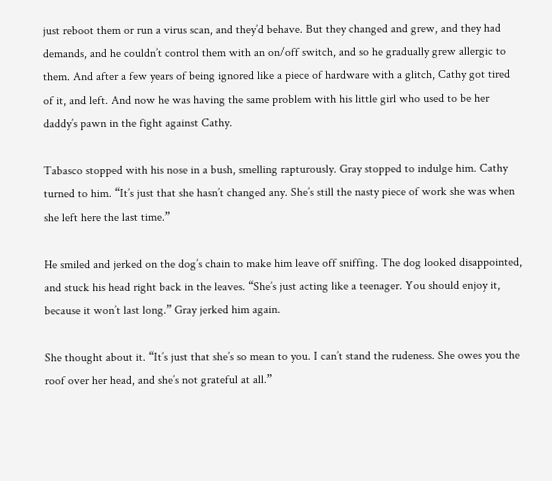just reboot them or run a virus scan, and they’d behave. But they changed and grew, and they had demands, and he couldn’t control them with an on/off switch, and so he gradually grew allergic to them. And after a few years of being ignored like a piece of hardware with a glitch, Cathy got tired of it, and left. And now he was having the same problem with his little girl who used to be her daddy’s pawn in the fight against Cathy.

Tabasco stopped with his nose in a bush, smelling rapturously. Gray stopped to indulge him. Cathy turned to him. “It’s just that she hasn’t changed any. She’s still the nasty piece of work she was when she left here the last time.”

He smiled and jerked on the dog’s chain to make him leave off sniffing. The dog looked disappointed, and stuck his head right back in the leaves. “She’s just acting like a teenager. You should enjoy it, because it won’t last long.” Gray jerked him again.

She thought about it. “It’s just that she’s so mean to you. I can’t stand the rudeness. She owes you the roof over her head, and she’s not grateful at all.”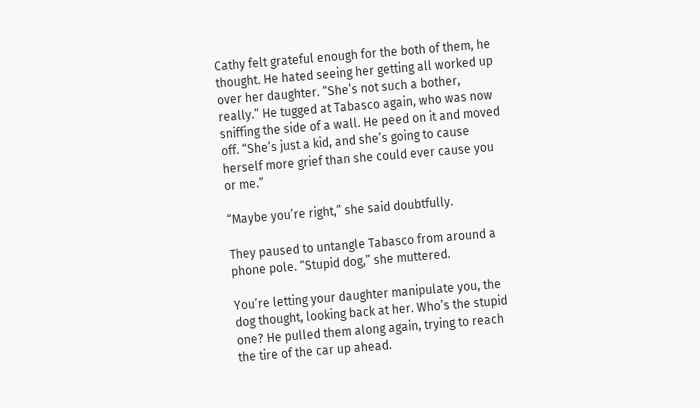Cathy felt grateful enough for the both of them, he thought. He hated seeing her getting all worked up over her daughter. “She’s not such a bother, really.” He tugged at Tabasco again, who was now sniffing the side of a wall. He peed on it and moved off. “She’s just a kid, and she’s going to cause herself more grief than she could ever cause you or me.”

“Maybe you’re right,” she said doubtfully.

They paused to untangle Tabasco from around a phone pole. “Stupid dog,” she muttered.

You’re letting your daughter manipulate you, the dog thought, looking back at her. Who’s the stupid one? He pulled them along again, trying to reach the tire of the car up ahead.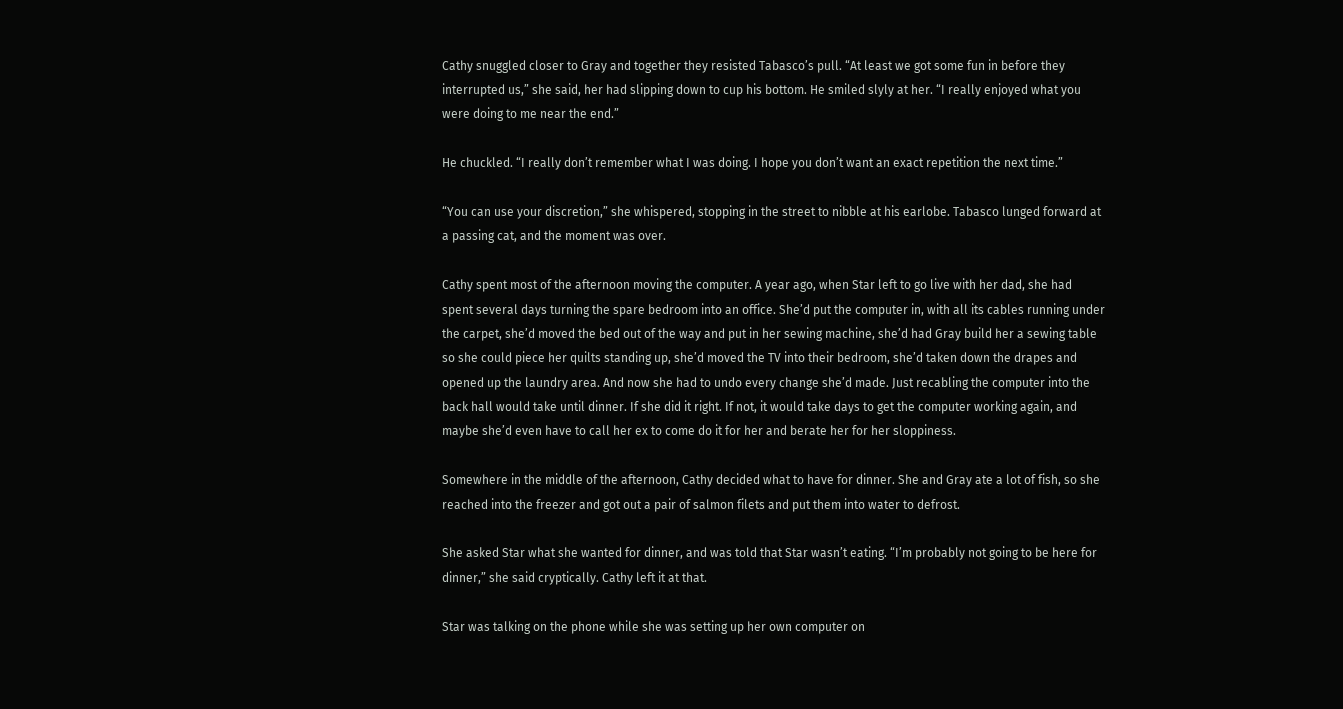Cathy snuggled closer to Gray and together they resisted Tabasco’s pull. “At least we got some fun in before they interrupted us,” she said, her had slipping down to cup his bottom. He smiled slyly at her. “I really enjoyed what you were doing to me near the end.”

He chuckled. “I really don’t remember what I was doing. I hope you don’t want an exact repetition the next time.”

“You can use your discretion,” she whispered, stopping in the street to nibble at his earlobe. Tabasco lunged forward at a passing cat, and the moment was over.

Cathy spent most of the afternoon moving the computer. A year ago, when Star left to go live with her dad, she had spent several days turning the spare bedroom into an office. She’d put the computer in, with all its cables running under the carpet, she’d moved the bed out of the way and put in her sewing machine, she’d had Gray build her a sewing table so she could piece her quilts standing up, she’d moved the TV into their bedroom, she’d taken down the drapes and opened up the laundry area. And now she had to undo every change she’d made. Just recabling the computer into the back hall would take until dinner. If she did it right. If not, it would take days to get the computer working again, and maybe she’d even have to call her ex to come do it for her and berate her for her sloppiness.

Somewhere in the middle of the afternoon, Cathy decided what to have for dinner. She and Gray ate a lot of fish, so she reached into the freezer and got out a pair of salmon filets and put them into water to defrost.

She asked Star what she wanted for dinner, and was told that Star wasn’t eating. “I’m probably not going to be here for dinner,” she said cryptically. Cathy left it at that.

Star was talking on the phone while she was setting up her own computer on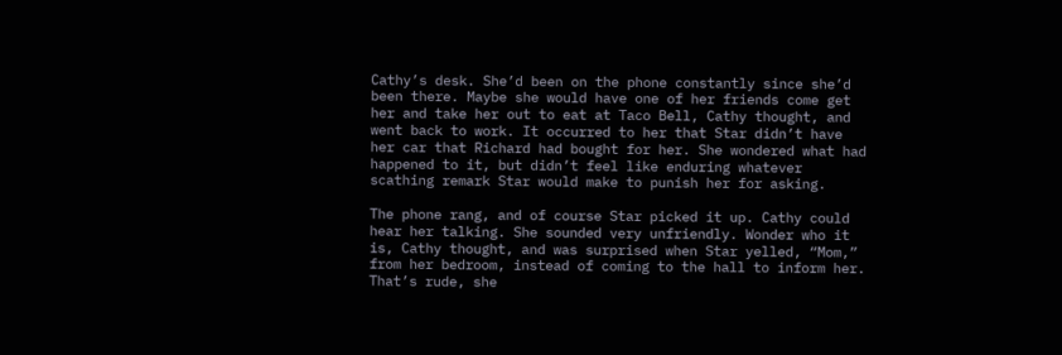Cathy’s desk. She’d been on the phone constantly since she’d been there. Maybe she would have one of her friends come get her and take her out to eat at Taco Bell, Cathy thought, and went back to work. It occurred to her that Star didn’t have her car that Richard had bought for her. She wondered what had happened to it, but didn’t feel like enduring whatever scathing remark Star would make to punish her for asking.

The phone rang, and of course Star picked it up. Cathy could hear her talking. She sounded very unfriendly. Wonder who it is, Cathy thought, and was surprised when Star yelled, “Mom,” from her bedroom, instead of coming to the hall to inform her. That’s rude, she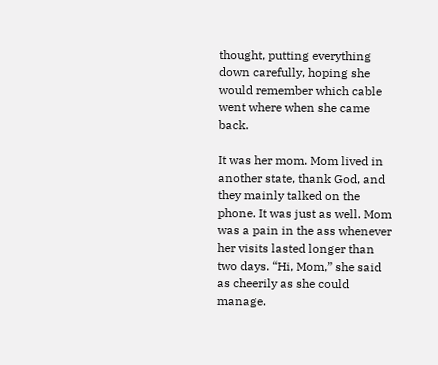thought, putting everything down carefully, hoping she would remember which cable went where when she came back.

It was her mom. Mom lived in another state, thank God, and they mainly talked on the phone. It was just as well. Mom was a pain in the ass whenever her visits lasted longer than two days. “Hi, Mom,” she said as cheerily as she could manage.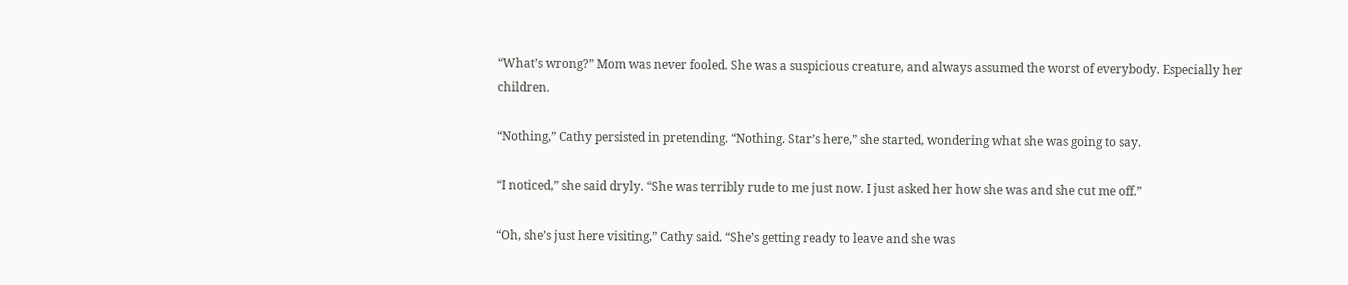“What’s wrong?” Mom was never fooled. She was a suspicious creature, and always assumed the worst of everybody. Especially her children.

“Nothing,” Cathy persisted in pretending. “Nothing. Star’s here,” she started, wondering what she was going to say.

“I noticed,” she said dryly. “She was terribly rude to me just now. I just asked her how she was and she cut me off.”

“Oh, she’s just here visiting,” Cathy said. “She’s getting ready to leave and she was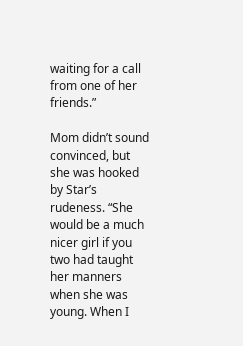waiting for a call from one of her friends.”

Mom didn’t sound convinced, but she was hooked by Star’s rudeness. “She would be a much nicer girl if you two had taught her manners when she was young. When I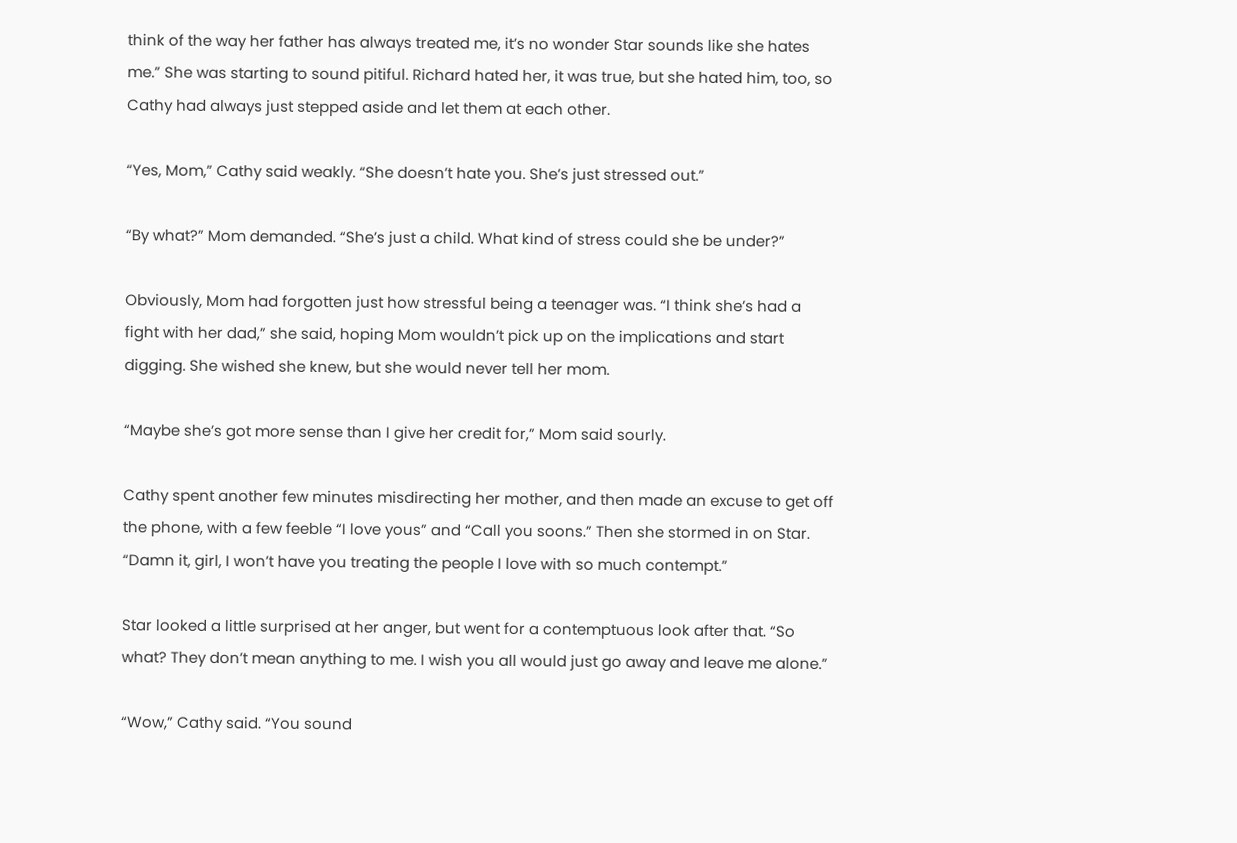think of the way her father has always treated me, it’s no wonder Star sounds like she hates me.” She was starting to sound pitiful. Richard hated her, it was true, but she hated him, too, so Cathy had always just stepped aside and let them at each other.

“Yes, Mom,” Cathy said weakly. “She doesn’t hate you. She’s just stressed out.”

“By what?” Mom demanded. “She’s just a child. What kind of stress could she be under?”

Obviously, Mom had forgotten just how stressful being a teenager was. “I think she’s had a fight with her dad,” she said, hoping Mom wouldn’t pick up on the implications and start digging. She wished she knew, but she would never tell her mom.

“Maybe she’s got more sense than I give her credit for,” Mom said sourly.

Cathy spent another few minutes misdirecting her mother, and then made an excuse to get off the phone, with a few feeble “I love yous” and “Call you soons.” Then she stormed in on Star. “Damn it, girl, I won’t have you treating the people I love with so much contempt.”

Star looked a little surprised at her anger, but went for a contemptuous look after that. “So what? They don’t mean anything to me. I wish you all would just go away and leave me alone.”

“Wow,” Cathy said. “You sound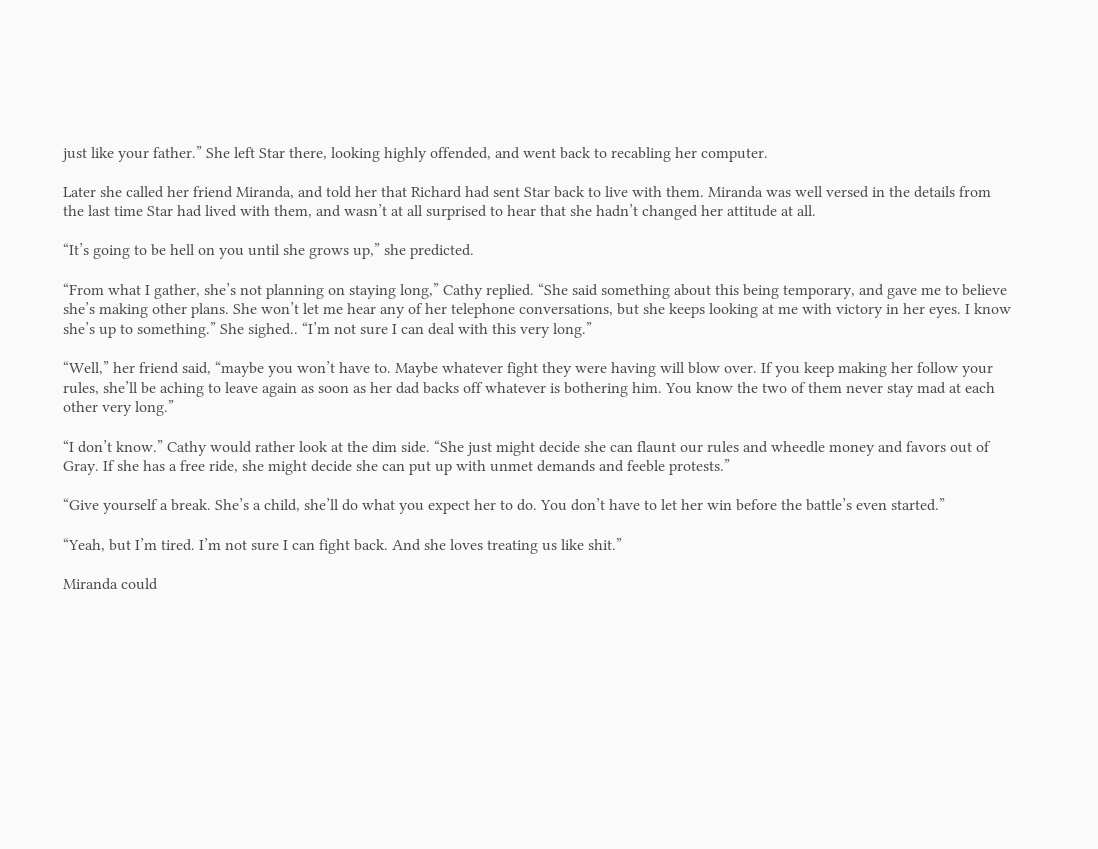just like your father.” She left Star there, looking highly offended, and went back to recabling her computer.

Later she called her friend Miranda, and told her that Richard had sent Star back to live with them. Miranda was well versed in the details from the last time Star had lived with them, and wasn’t at all surprised to hear that she hadn’t changed her attitude at all.

“It’s going to be hell on you until she grows up,” she predicted.

“From what I gather, she’s not planning on staying long,” Cathy replied. “She said something about this being temporary, and gave me to believe she’s making other plans. She won’t let me hear any of her telephone conversations, but she keeps looking at me with victory in her eyes. I know she’s up to something.” She sighed.. “I’m not sure I can deal with this very long.”

“Well,” her friend said, “maybe you won’t have to. Maybe whatever fight they were having will blow over. If you keep making her follow your rules, she’ll be aching to leave again as soon as her dad backs off whatever is bothering him. You know the two of them never stay mad at each other very long.”

“I don’t know.” Cathy would rather look at the dim side. “She just might decide she can flaunt our rules and wheedle money and favors out of Gray. If she has a free ride, she might decide she can put up with unmet demands and feeble protests.”

“Give yourself a break. She’s a child, she’ll do what you expect her to do. You don’t have to let her win before the battle’s even started.”

“Yeah, but I’m tired. I’m not sure I can fight back. And she loves treating us like shit.”

Miranda could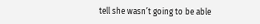tell she wasn’t going to be able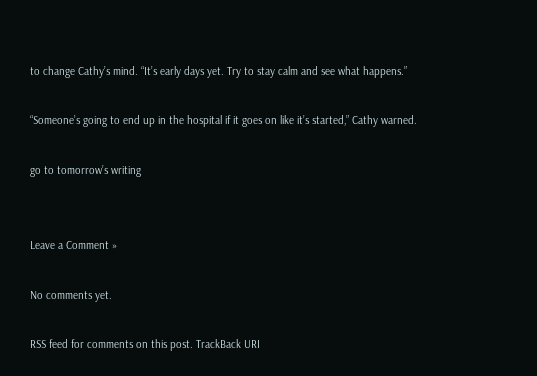to change Cathy’s mind. “It’s early days yet. Try to stay calm and see what happens.”

“Someone’s going to end up in the hospital if it goes on like it’s started,” Cathy warned.

go to tomorrow’s writing


Leave a Comment »

No comments yet.

RSS feed for comments on this post. TrackBack URI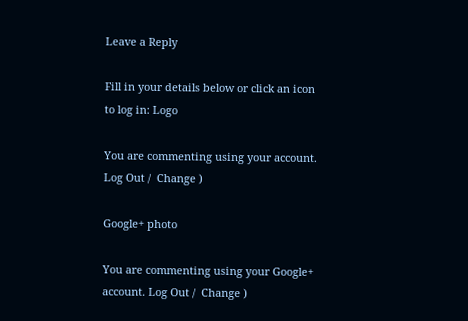Leave a Reply

Fill in your details below or click an icon to log in: Logo

You are commenting using your account. Log Out /  Change )

Google+ photo

You are commenting using your Google+ account. Log Out /  Change )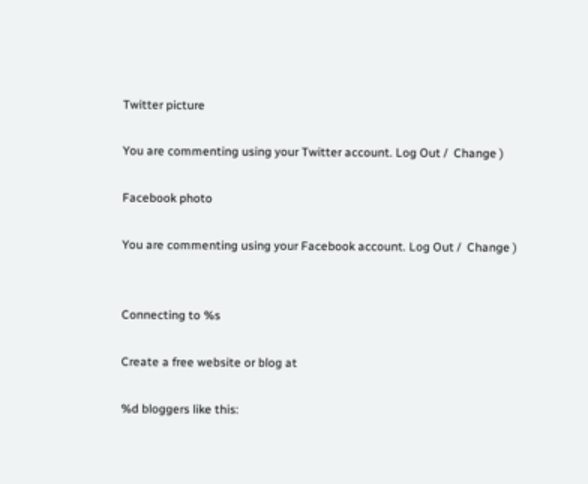Twitter picture

You are commenting using your Twitter account. Log Out /  Change )

Facebook photo

You are commenting using your Facebook account. Log Out /  Change )


Connecting to %s

Create a free website or blog at

%d bloggers like this: